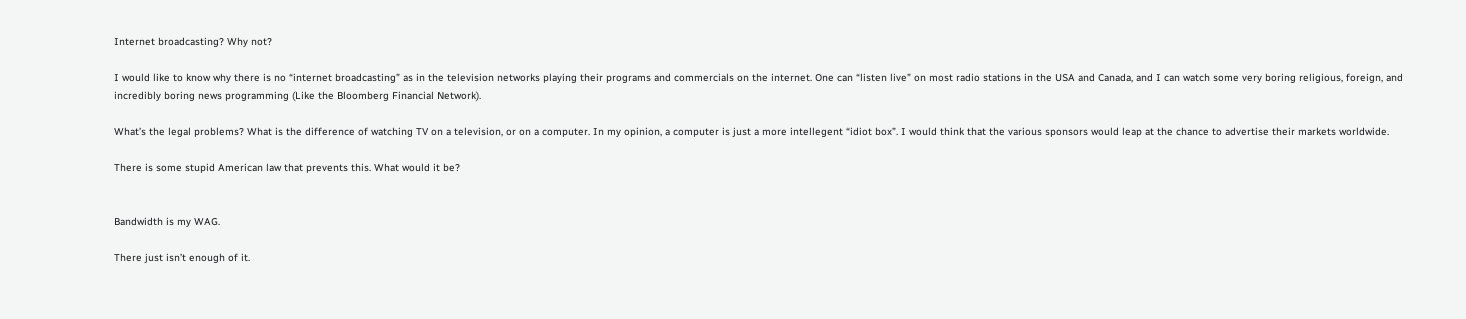Internet broadcasting? Why not?

I would like to know why there is no “internet broadcasting” as in the television networks playing their programs and commercials on the internet. One can “listen live” on most radio stations in the USA and Canada, and I can watch some very boring religious, foreign, and incredibly boring news programming (Like the Bloomberg Financial Network).

What’s the legal problems? What is the difference of watching TV on a television, or on a computer. In my opinion, a computer is just a more intellegent “idiot box”. I would think that the various sponsors would leap at the chance to advertise their markets worldwide.

There is some stupid American law that prevents this. What would it be?


Bandwidth is my WAG.

There just isn’t enough of it.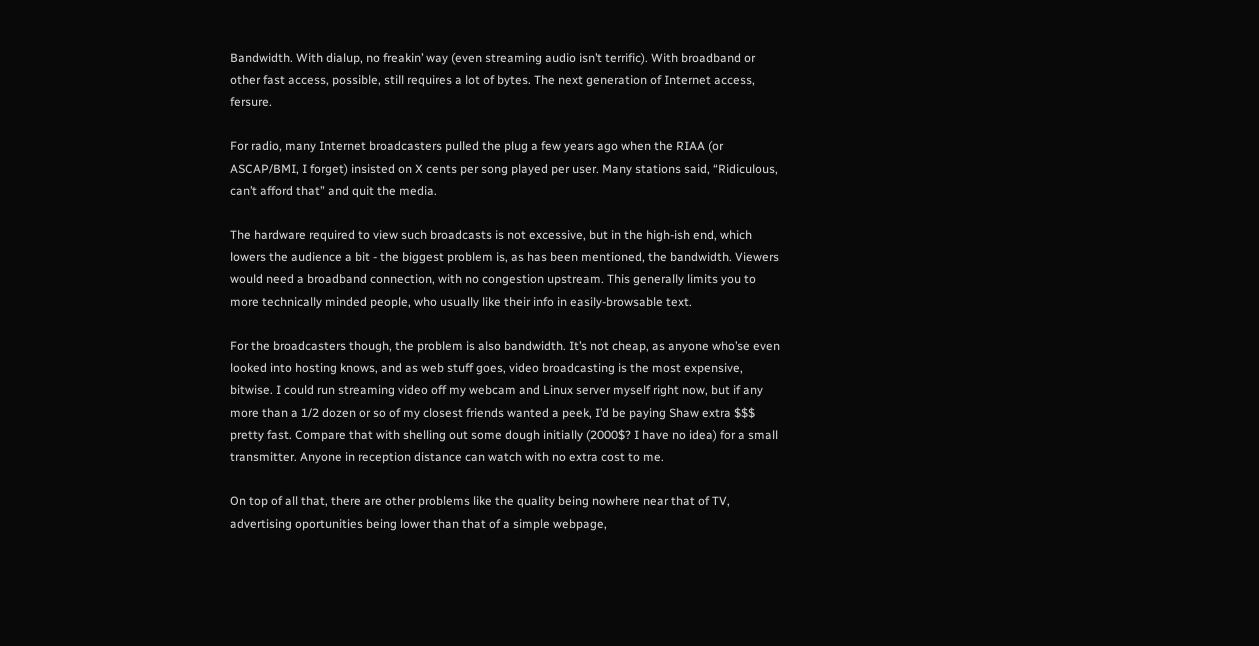Bandwidth. With dialup, no freakin’ way (even streaming audio isn’t terrific). With broadband or other fast access, possible, still requires a lot of bytes. The next generation of Internet access, fersure.

For radio, many Internet broadcasters pulled the plug a few years ago when the RIAA (or ASCAP/BMI, I forget) insisted on X cents per song played per user. Many stations said, “Ridiculous, can’t afford that” and quit the media.

The hardware required to view such broadcasts is not excessive, but in the high-ish end, which lowers the audience a bit - the biggest problem is, as has been mentioned, the bandwidth. Viewers would need a broadband connection, with no congestion upstream. This generally limits you to more technically minded people, who usually like their info in easily-browsable text.

For the broadcasters though, the problem is also bandwidth. It’s not cheap, as anyone who’se even looked into hosting knows, and as web stuff goes, video broadcasting is the most expensive, bitwise. I could run streaming video off my webcam and Linux server myself right now, but if any more than a 1/2 dozen or so of my closest friends wanted a peek, I’d be paying Shaw extra $$$ pretty fast. Compare that with shelling out some dough initially (2000$? I have no idea) for a small transmitter. Anyone in reception distance can watch with no extra cost to me.

On top of all that, there are other problems like the quality being nowhere near that of TV, advertising oportunities being lower than that of a simple webpage,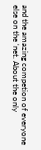and the amazing competion of everyone else on the 'net. About the only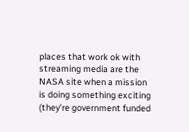places that work ok with streaming media are the NASA site when a mission is doing something exciting (they’re government funded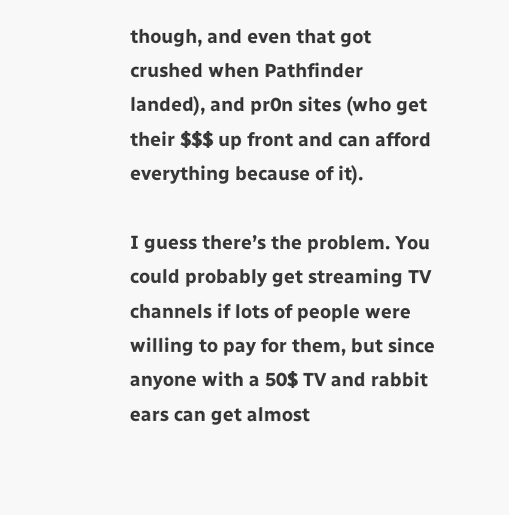though, and even that got crushed when Pathfinder landed), and pr0n sites (who get their $$$ up front and can afford everything because of it).

I guess there’s the problem. You could probably get streaming TV channels if lots of people were willing to pay for them, but since anyone with a 50$ TV and rabbit ears can get almost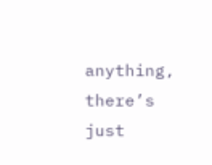anything, there’s just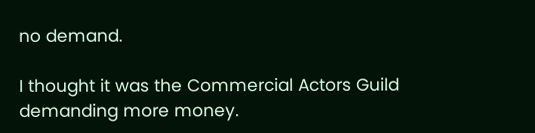no demand.

I thought it was the Commercial Actors Guild demanding more money.